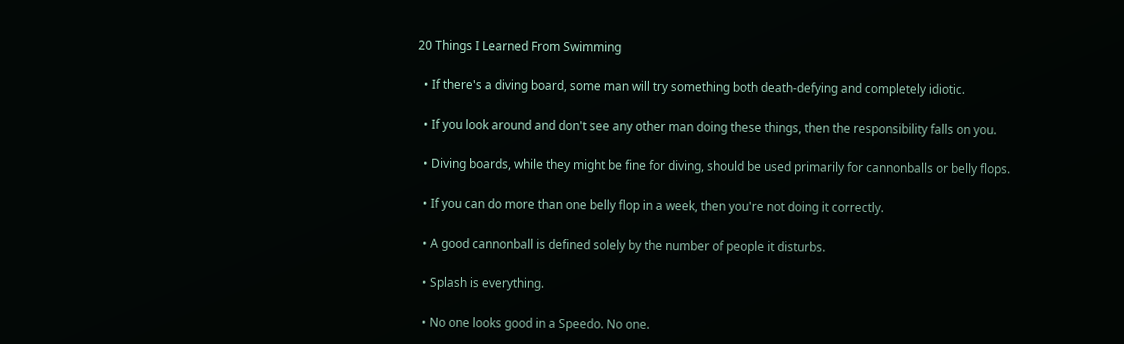20 Things I Learned From Swimming

  • If there's a diving board, some man will try something both death-defying and completely idiotic.

  • If you look around and don't see any other man doing these things, then the responsibility falls on you.

  • Diving boards, while they might be fine for diving, should be used primarily for cannonballs or belly flops.

  • If you can do more than one belly flop in a week, then you're not doing it correctly.

  • A good cannonball is defined solely by the number of people it disturbs.

  • Splash is everything.

  • No one looks good in a Speedo. No one.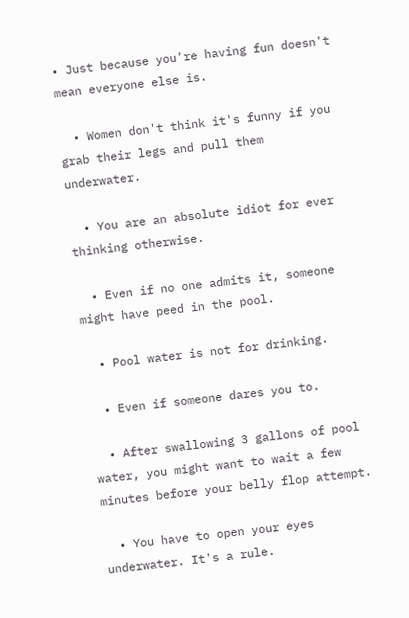• Just because you're having fun doesn't mean everyone else is.

  • Women don't think it's funny if you grab their legs and pull them underwater.

  • You are an absolute idiot for ever thinking otherwise.

  • Even if no one admits it, someone might have peed in the pool.

  • Pool water is not for drinking.

  • Even if someone dares you to.

  • After swallowing 3 gallons of pool water, you might want to wait a few minutes before your belly flop attempt.

  • You have to open your eyes underwater. It's a rule.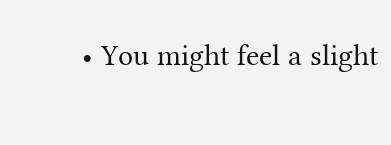• You might feel a slight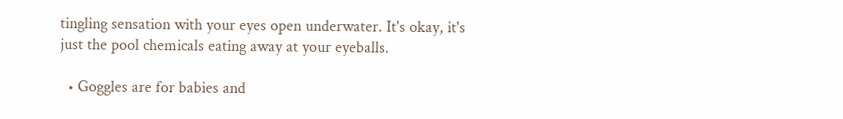tingling sensation with your eyes open underwater. It's okay, it's just the pool chemicals eating away at your eyeballs.

  • Goggles are for babies and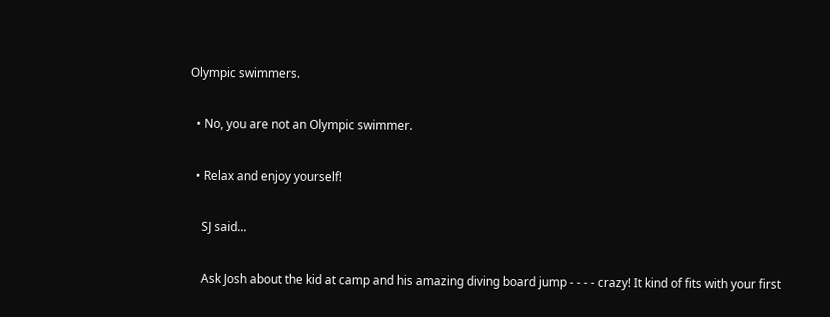Olympic swimmers.

  • No, you are not an Olympic swimmer.

  • Relax and enjoy yourself!

    SJ said...

    Ask Josh about the kid at camp and his amazing diving board jump - - - - crazy! It kind of fits with your first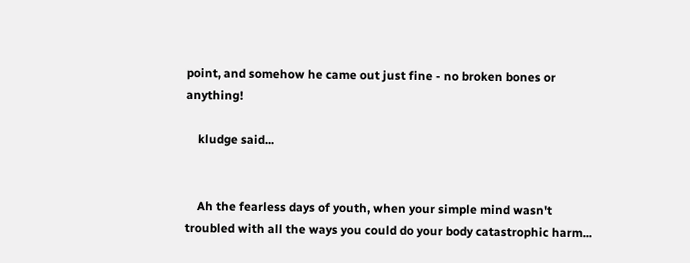point, and somehow he came out just fine - no broken bones or anything!

    kludge said...


    Ah the fearless days of youth, when your simple mind wasn't troubled with all the ways you could do your body catastrophic harm...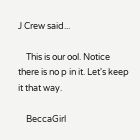J Crew said...

    This is our ool. Notice there is no p in it. Let's keep it that way.

    BeccaGirl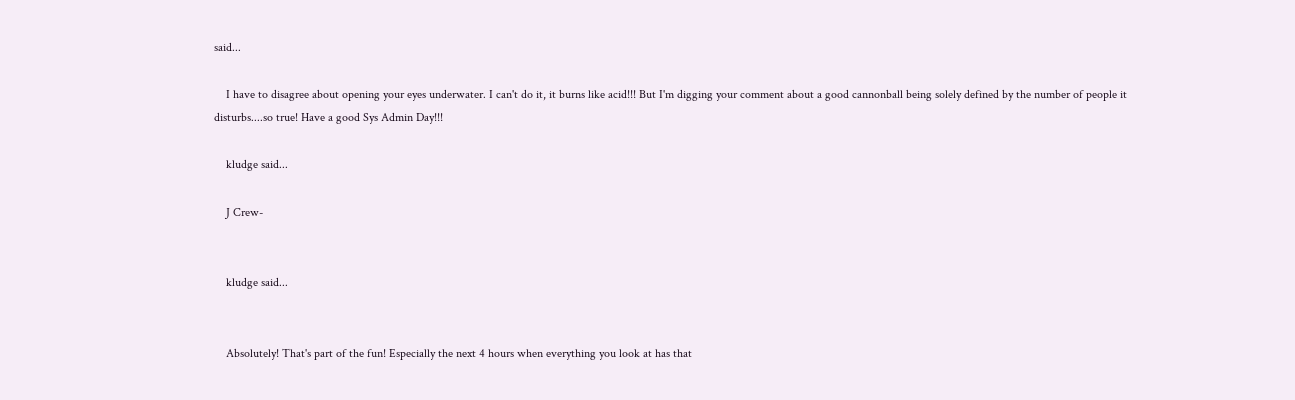said...

    I have to disagree about opening your eyes underwater. I can't do it, it burns like acid!!! But I'm digging your comment about a good cannonball being solely defined by the number of people it disturbs....so true! Have a good Sys Admin Day!!!

    kludge said...

    J Crew-


    kludge said...


    Absolutely! That's part of the fun! Especially the next 4 hours when everything you look at has that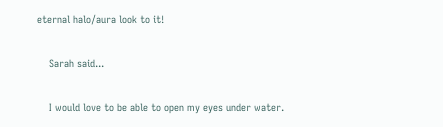eternal halo/aura look to it!

    Sarah said...

    I would love to be able to open my eyes under water.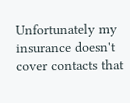Unfortunately my insurance doesn't cover contacts that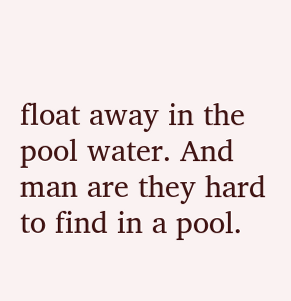float away in the pool water. And man are they hard to find in a pool.